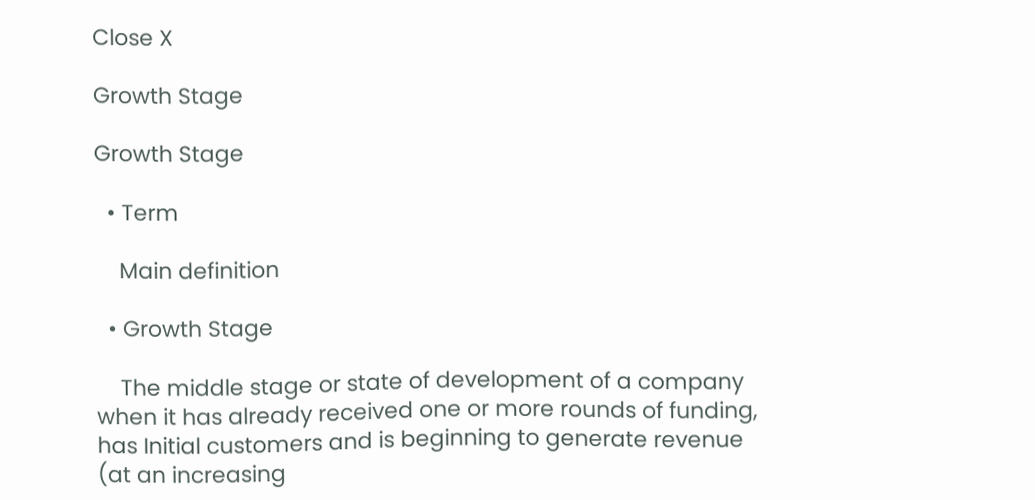Close X

Growth Stage

Growth Stage

  • Term

    Main definition

  • Growth Stage

    The middle stage or state of development of a company when it has already received one or more rounds of funding, has Initial customers and is beginning to generate revenue (at an increasing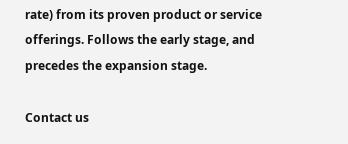rate) from its proven product or service offerings. Follows the early stage, and precedes the expansion stage.

Contact us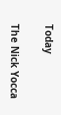Today

The Nick Yocca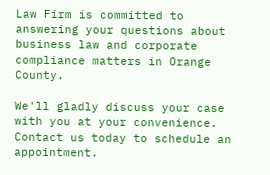Law Firm is committed to answering your questions about business law and corporate compliance matters in Orange County.

We'll gladly discuss your case with you at your convenience. Contact us today to schedule an appointment.